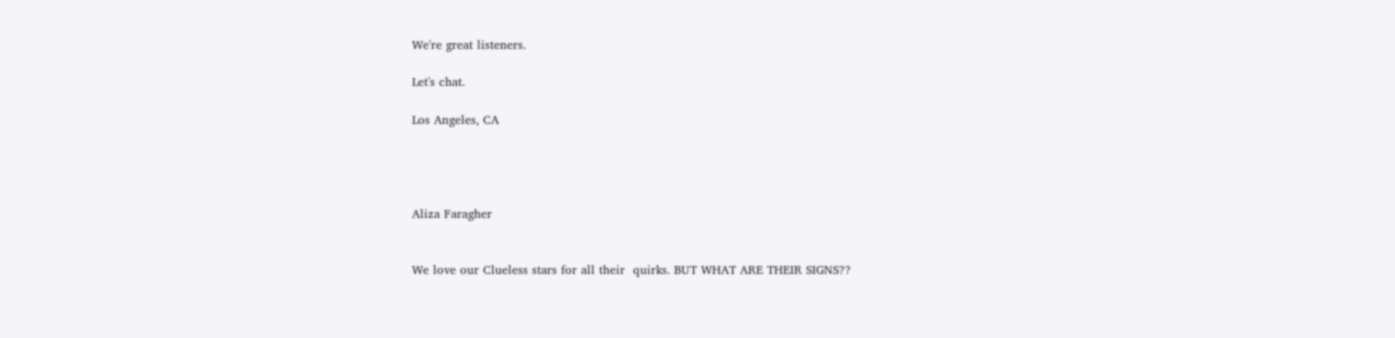We're great listeners.

Let's chat.

Los Angeles, CA




Aliza Faragher


We love our Clueless stars for all their  quirks. BUT WHAT ARE THEIR SIGNS??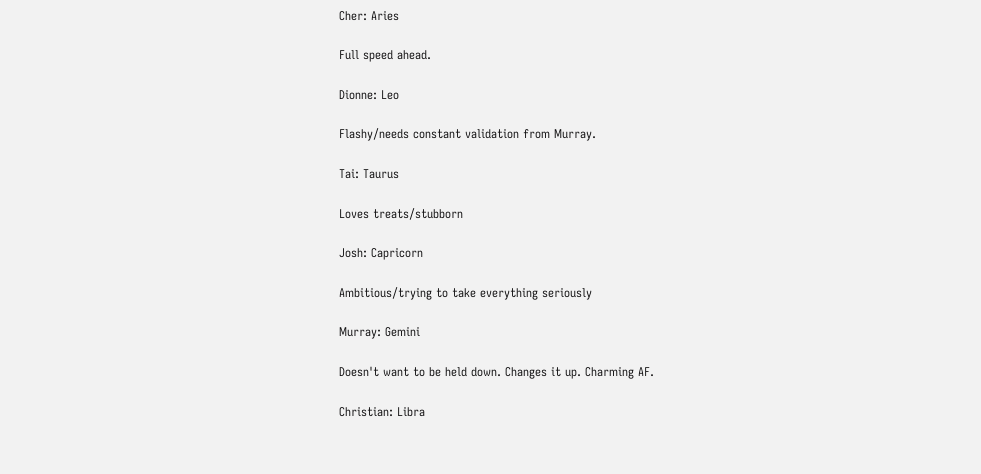Cher: Aries

Full speed ahead.

Dionne: Leo

Flashy/needs constant validation from Murray.

Tai: Taurus

Loves treats/stubborn

Josh: Capricorn

Ambitious/trying to take everything seriously

Murray: Gemini

Doesn't want to be held down. Changes it up. Charming AF.

Christian: Libra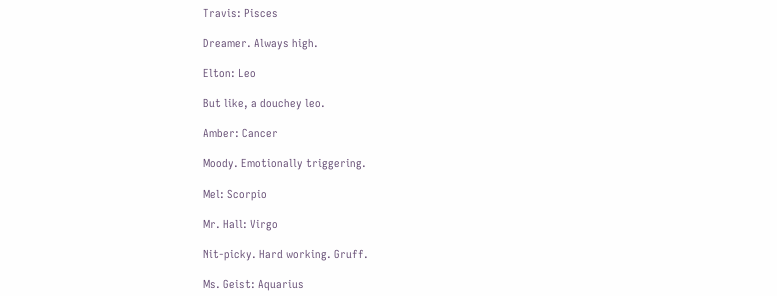Travis: Pisces

Dreamer. Always high.

Elton: Leo

But like, a douchey leo.

Amber: Cancer

Moody. Emotionally triggering.

Mel: Scorpio

Mr. Hall: Virgo

Nit-picky. Hard working. Gruff.

Ms. Geist: Aquarius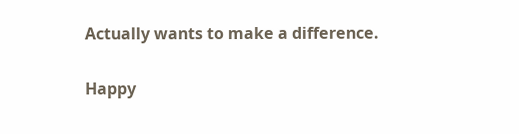Actually wants to make a difference.

Happy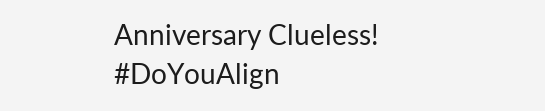Anniversary Clueless! #DoYouAlign